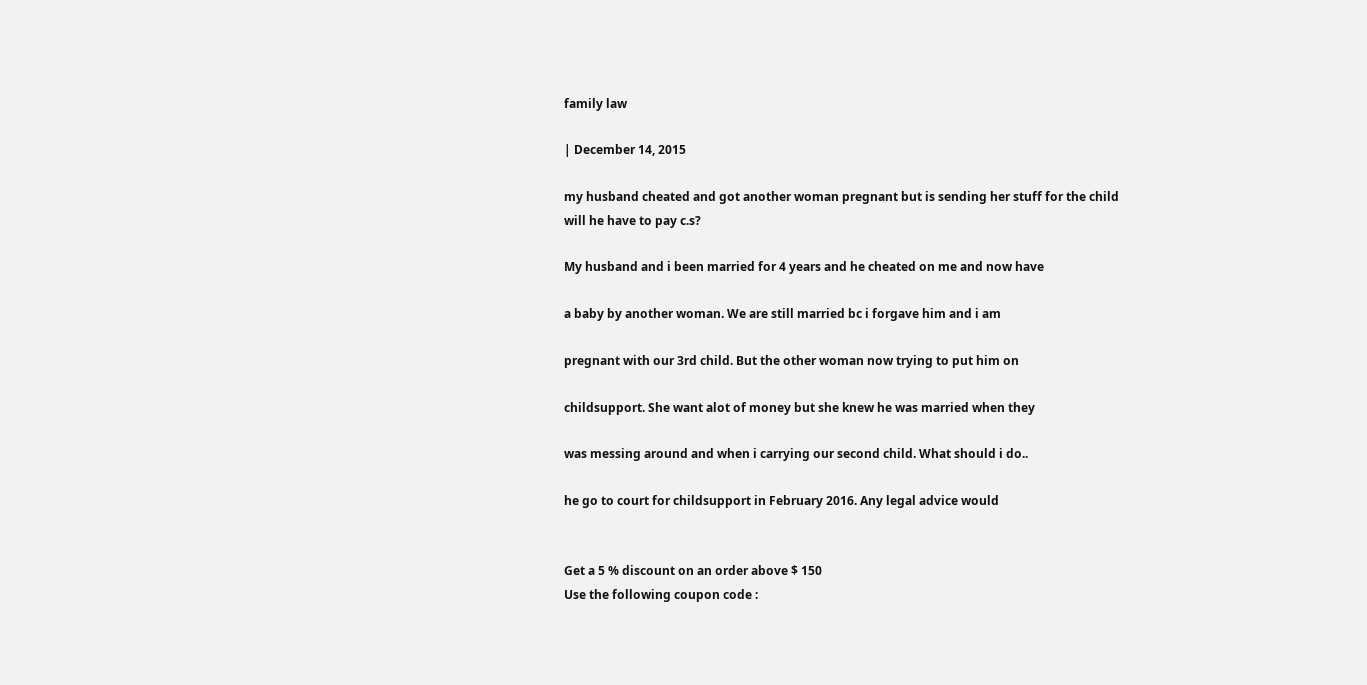family law

| December 14, 2015

my husband cheated and got another woman pregnant but is sending her stuff for the child will he have to pay c.s?

My husband and i been married for 4 years and he cheated on me and now have

a baby by another woman. We are still married bc i forgave him and i am

pregnant with our 3rd child. But the other woman now trying to put him on

childsupport. She want alot of money but she knew he was married when they

was messing around and when i carrying our second child. What should i do..

he go to court for childsupport in February 2016. Any legal advice would


Get a 5 % discount on an order above $ 150
Use the following coupon code :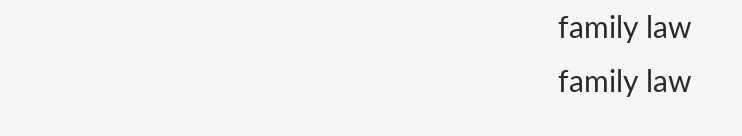family law
family law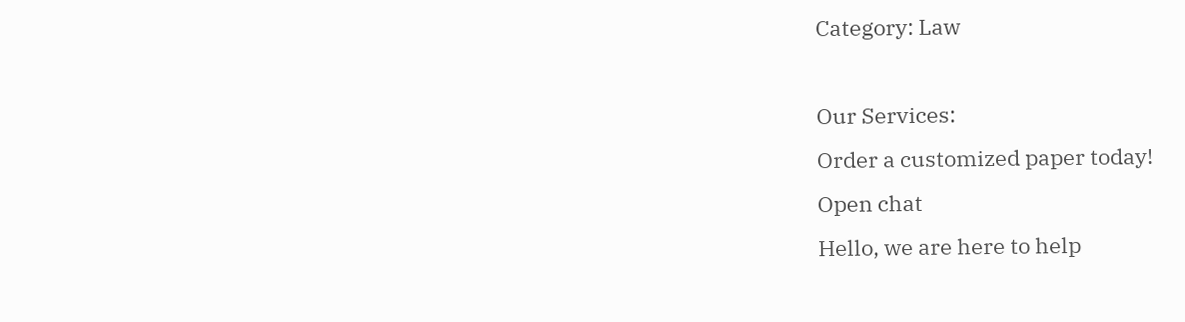Category: Law

Our Services:
Order a customized paper today!
Open chat
Hello, we are here to help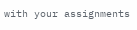with your assignments